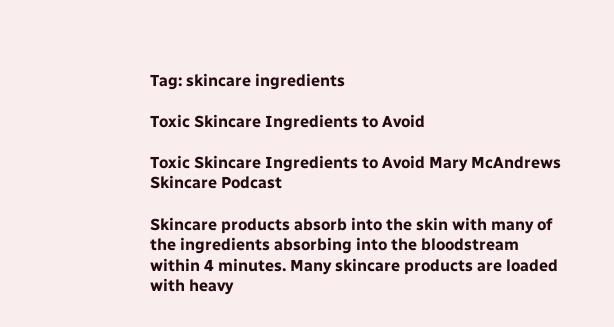Tag: skincare ingredients

Toxic Skincare Ingredients to Avoid

Toxic Skincare Ingredients to Avoid Mary McAndrews Skincare Podcast

Skincare products absorb into the skin with many of the ingredients absorbing into the bloodstream within 4 minutes. Many skincare products are loaded with heavy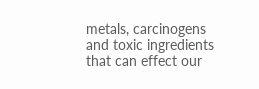metals, carcinogens and toxic ingredients that can effect our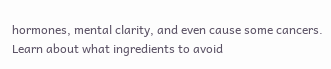hormones, mental clarity, and even cause some cancers. Learn about what ingredients to avoid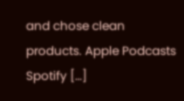and chose clean products. Apple Podcasts Spotify […]